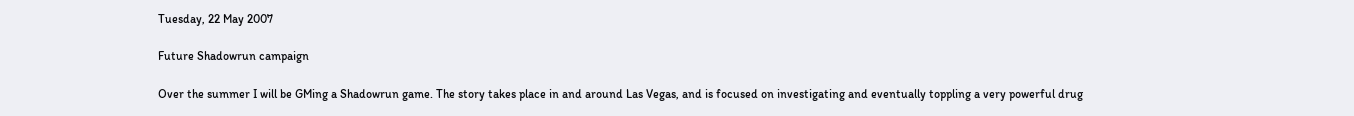Tuesday, 22 May 2007

Future Shadowrun campaign

Over the summer I will be GMing a Shadowrun game. The story takes place in and around Las Vegas, and is focused on investigating and eventually toppling a very powerful drug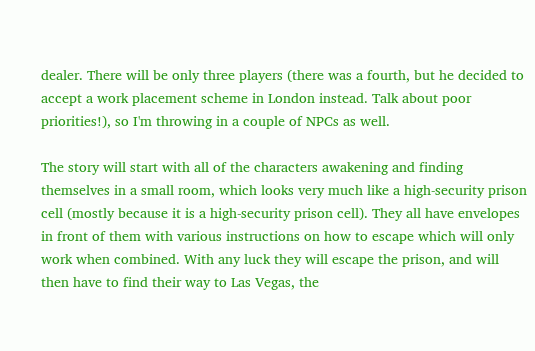dealer. There will be only three players (there was a fourth, but he decided to accept a work placement scheme in London instead. Talk about poor priorities!), so I'm throwing in a couple of NPCs as well.

The story will start with all of the characters awakening and finding themselves in a small room, which looks very much like a high-security prison cell (mostly because it is a high-security prison cell). They all have envelopes in front of them with various instructions on how to escape which will only work when combined. With any luck they will escape the prison, and will then have to find their way to Las Vegas, the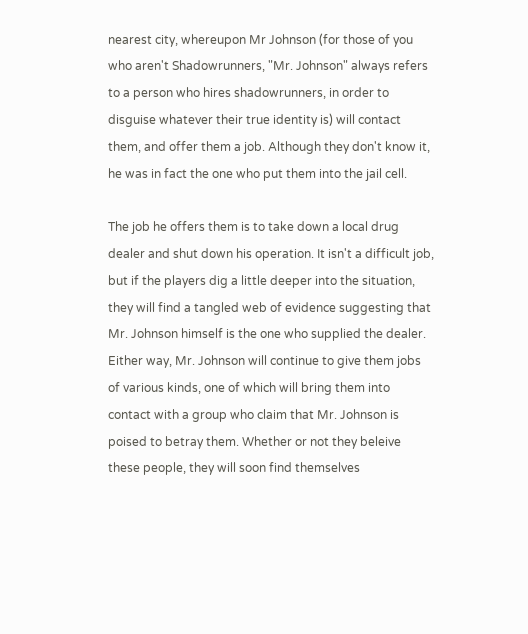nearest city, whereupon Mr Johnson (for those of you who aren't Shadowrunners, "Mr. Johnson" always refers to a person who hires shadowrunners, in order to disguise whatever their true identity is) will contact them, and offer them a job. Although they don't know it, he was in fact the one who put them into the jail cell.

The job he offers them is to take down a local drug dealer and shut down his operation. It isn't a difficult job, but if the players dig a little deeper into the situation, they will find a tangled web of evidence suggesting that Mr. Johnson himself is the one who supplied the dealer. Either way, Mr. Johnson will continue to give them jobs of various kinds, one of which will bring them into contact with a group who claim that Mr. Johnson is poised to betray them. Whether or not they beleive these people, they will soon find themselves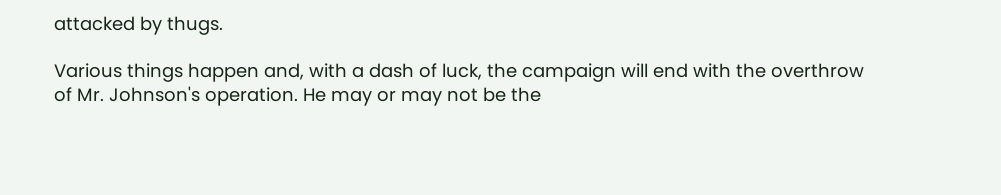attacked by thugs.

Various things happen and, with a dash of luck, the campaign will end with the overthrow of Mr. Johnson's operation. He may or may not be the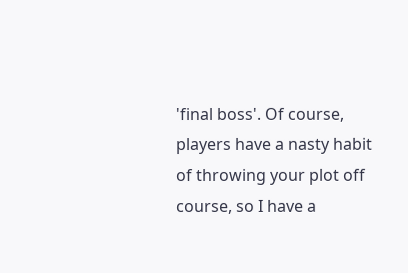'final boss'. Of course, players have a nasty habit of throwing your plot off course, so I have a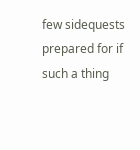few sidequests prepared for if such a thing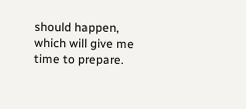should happen, which will give me time to prepare.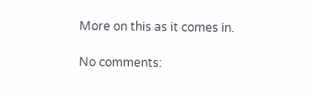More on this as it comes in.

No comments: